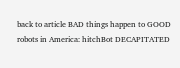back to article BAD things happen to GOOD robots in America: hitchBot DECAPITATED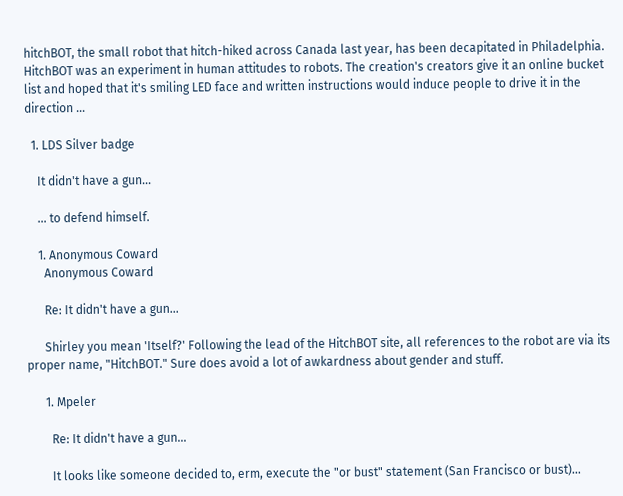hitchBOT, the small robot that hitch-hiked across Canada last year, has been decapitated in Philadelphia. HitchBOT was an experiment in human attitudes to robots. The creation's creators give it an online bucket list and hoped that it's smiling LED face and written instructions would induce people to drive it in the direction …

  1. LDS Silver badge

    It didn't have a gun...

    ... to defend himself.

    1. Anonymous Coward
      Anonymous Coward

      Re: It didn't have a gun...

      Shirley you mean 'Itself?' Following the lead of the HitchBOT site, all references to the robot are via its proper name, "HitchBOT." Sure does avoid a lot of awkardness about gender and stuff.

      1. Mpeler

        Re: It didn't have a gun...

        It looks like someone decided to, erm, execute the "or bust" statement (San Francisco or bust)...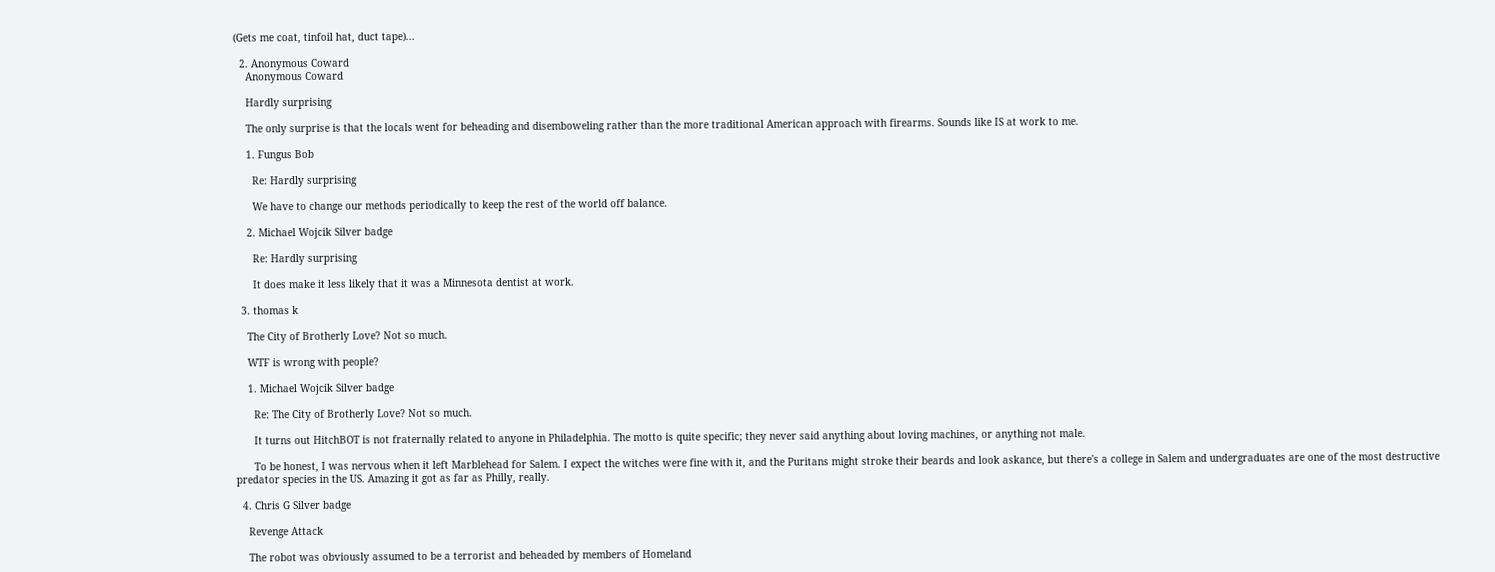(Gets me coat, tinfoil hat, duct tape)...

  2. Anonymous Coward
    Anonymous Coward

    Hardly surprising

    The only surprise is that the locals went for beheading and disemboweling rather than the more traditional American approach with firearms. Sounds like IS at work to me.

    1. Fungus Bob

      Re: Hardly surprising

      We have to change our methods periodically to keep the rest of the world off balance.

    2. Michael Wojcik Silver badge

      Re: Hardly surprising

      It does make it less likely that it was a Minnesota dentist at work.

  3. thomas k

    The City of Brotherly Love? Not so much.

    WTF is wrong with people?

    1. Michael Wojcik Silver badge

      Re: The City of Brotherly Love? Not so much.

      It turns out HitchBOT is not fraternally related to anyone in Philadelphia. The motto is quite specific; they never said anything about loving machines, or anything not male.

      To be honest, I was nervous when it left Marblehead for Salem. I expect the witches were fine with it, and the Puritans might stroke their beards and look askance, but there's a college in Salem and undergraduates are one of the most destructive predator species in the US. Amazing it got as far as Philly, really.

  4. Chris G Silver badge

    Revenge Attack

    The robot was obviously assumed to be a terrorist and beheaded by members of Homeland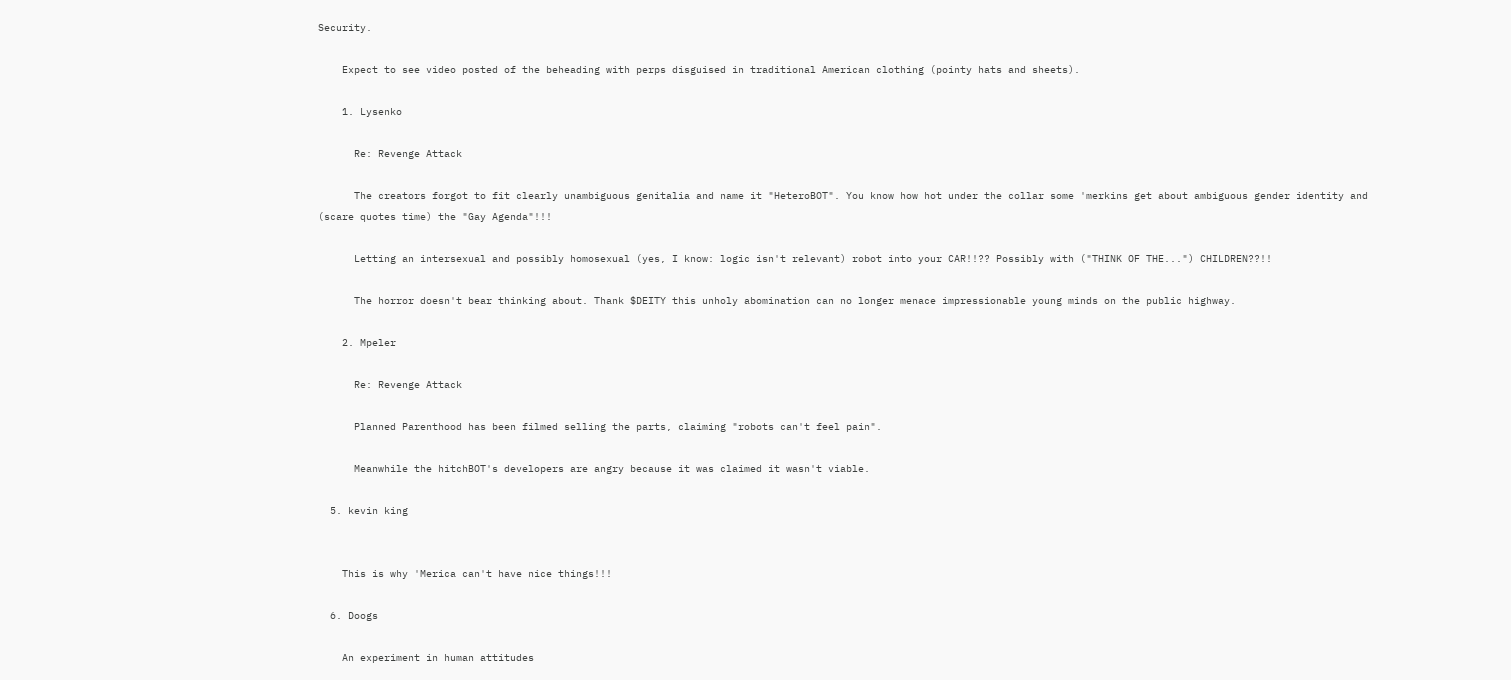Security.

    Expect to see video posted of the beheading with perps disguised in traditional American clothing (pointy hats and sheets).

    1. Lysenko

      Re: Revenge Attack

      The creators forgot to fit clearly unambiguous genitalia and name it "HeteroBOT". You know how hot under the collar some 'merkins get about ambiguous gender identity and (scare quotes time) the "Gay Agenda"!!!

      Letting an intersexual and possibly homosexual (yes, I know: logic isn't relevant) robot into your CAR!!?? Possibly with ("THINK OF THE...") CHILDREN??!!

      The horror doesn't bear thinking about. Thank $DEITY this unholy abomination can no longer menace impressionable young minds on the public highway.

    2. Mpeler

      Re: Revenge Attack

      Planned Parenthood has been filmed selling the parts, claiming "robots can't feel pain".

      Meanwhile the hitchBOT's developers are angry because it was claimed it wasn't viable.

  5. kevin king


    This is why 'Merica can't have nice things!!!

  6. Doogs

    An experiment in human attitudes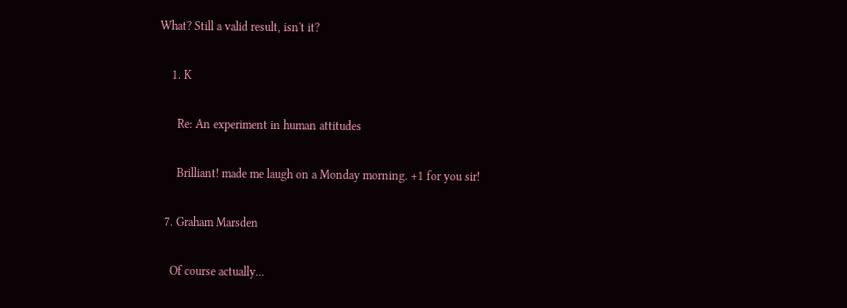What? Still a valid result, isn't it?

    1. K

      Re: An experiment in human attitudes

      Brilliant! made me laugh on a Monday morning. +1 for you sir!

  7. Graham Marsden

    Of course actually...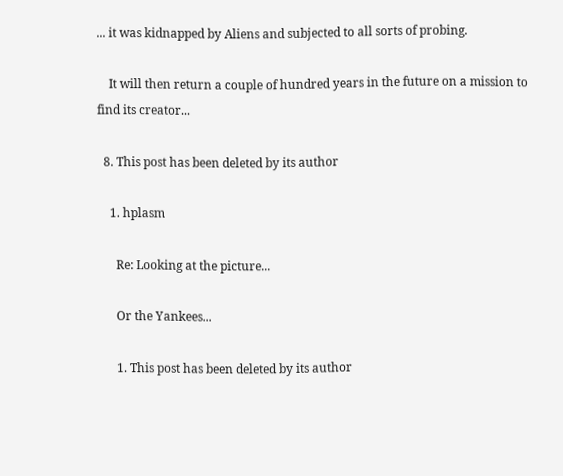... it was kidnapped by Aliens and subjected to all sorts of probing.

    It will then return a couple of hundred years in the future on a mission to find its creator...

  8. This post has been deleted by its author

    1. hplasm

      Re: Looking at the picture...

      Or the Yankees...

      1. This post has been deleted by its author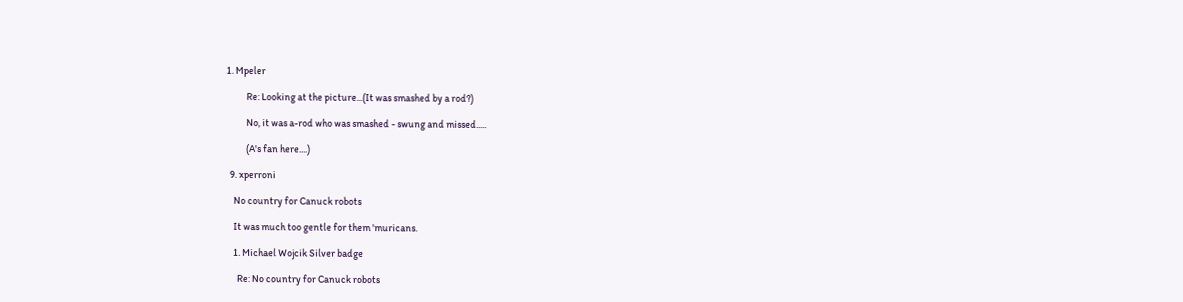1. Mpeler

          Re: Looking at the picture...(It was smashed by a rod?)

          No, it was a-rod who was smashed - swung and missed.....

          (A's fan here....)

  9. xperroni

    No country for Canuck robots

    It was much too gentle for them 'muricans.

    1. Michael Wojcik Silver badge

      Re: No country for Canuck robots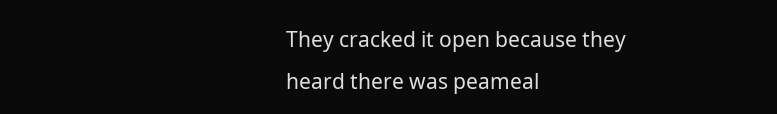They cracked it open because they heard there was peameal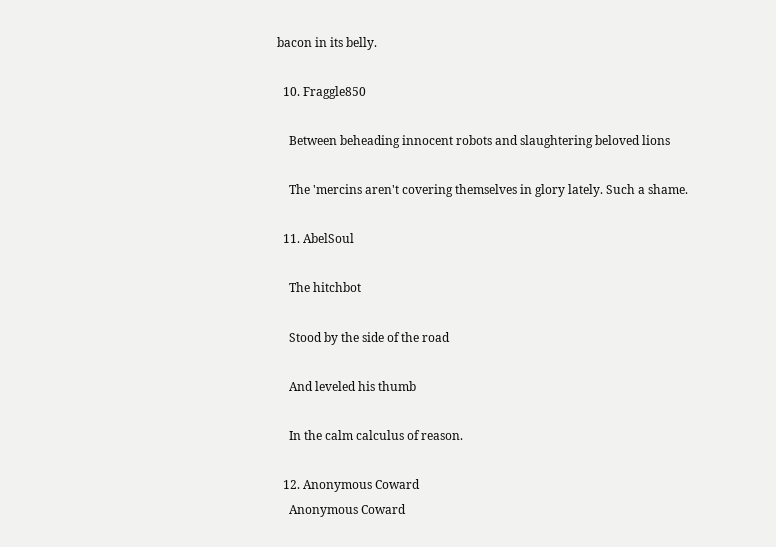bacon in its belly.

  10. Fraggle850

    Between beheading innocent robots and slaughtering beloved lions

    The 'mercins aren't covering themselves in glory lately. Such a shame.

  11. AbelSoul

    The hitchbot

    Stood by the side of the road

    And leveled his thumb

    In the calm calculus of reason.

  12. Anonymous Coward
    Anonymous Coward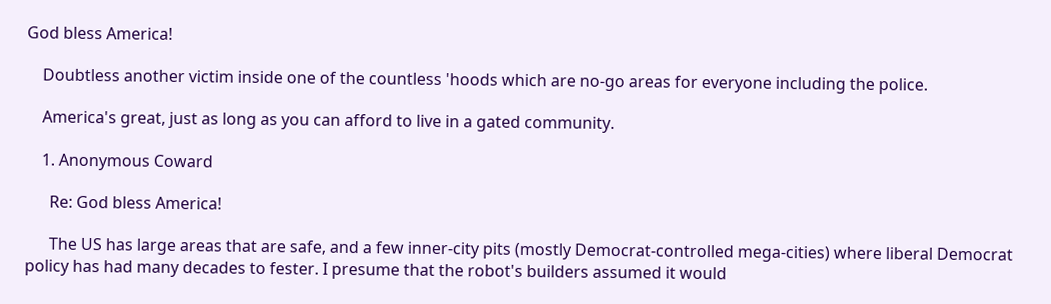God bless America!

    Doubtless another victim inside one of the countless 'hoods which are no-go areas for everyone including the police.

    America's great, just as long as you can afford to live in a gated community.

    1. Anonymous Coward

      Re: God bless America!

      The US has large areas that are safe, and a few inner-city pits (mostly Democrat-controlled mega-cities) where liberal Democrat policy has had many decades to fester. I presume that the robot's builders assumed it would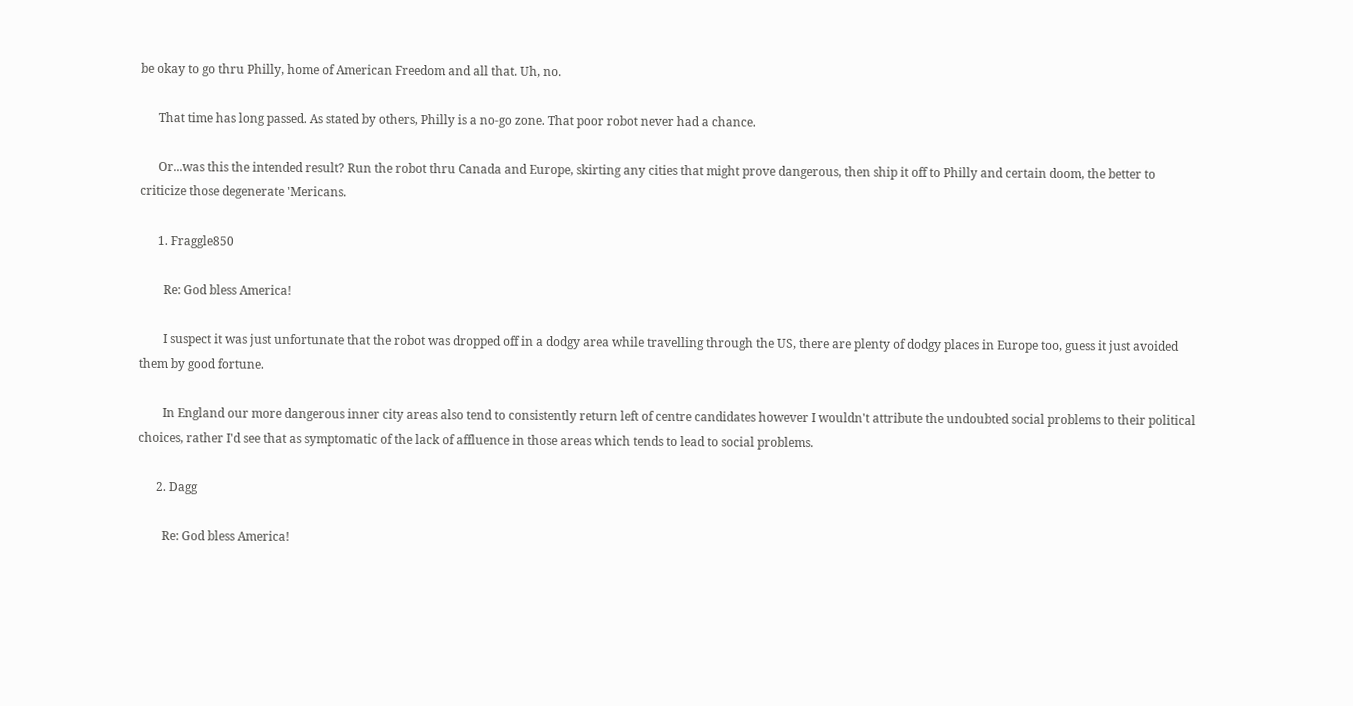be okay to go thru Philly, home of American Freedom and all that. Uh, no.

      That time has long passed. As stated by others, Philly is a no-go zone. That poor robot never had a chance.

      Or...was this the intended result? Run the robot thru Canada and Europe, skirting any cities that might prove dangerous, then ship it off to Philly and certain doom, the better to criticize those degenerate 'Mericans.

      1. Fraggle850

        Re: God bless America!

        I suspect it was just unfortunate that the robot was dropped off in a dodgy area while travelling through the US, there are plenty of dodgy places in Europe too, guess it just avoided them by good fortune.

        In England our more dangerous inner city areas also tend to consistently return left of centre candidates however I wouldn't attribute the undoubted social problems to their political choices, rather I'd see that as symptomatic of the lack of affluence in those areas which tends to lead to social problems.

      2. Dagg

        Re: God bless America!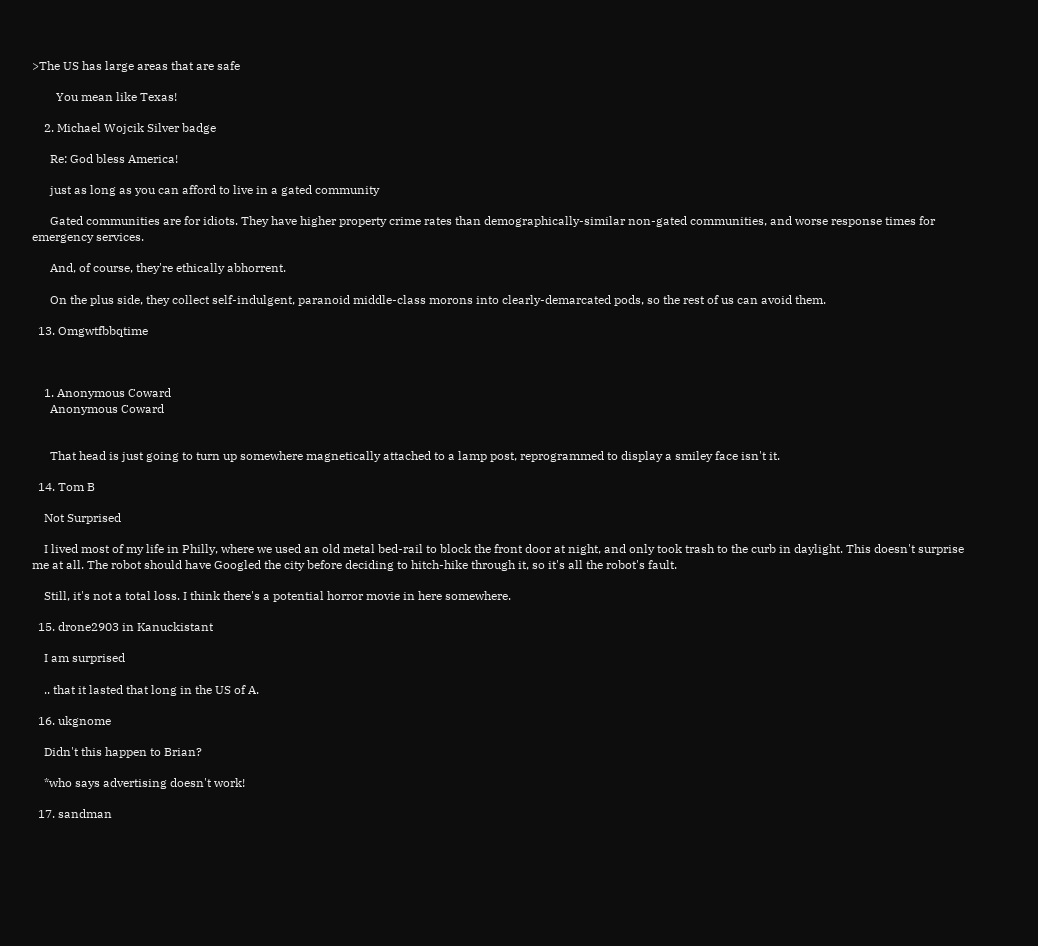>The US has large areas that are safe

        You mean like Texas!

    2. Michael Wojcik Silver badge

      Re: God bless America!

      just as long as you can afford to live in a gated community

      Gated communities are for idiots. They have higher property crime rates than demographically-similar non-gated communities, and worse response times for emergency services.

      And, of course, they're ethically abhorrent.

      On the plus side, they collect self-indulgent, paranoid middle-class morons into clearly-demarcated pods, so the rest of us can avoid them.

  13. Omgwtfbbqtime



    1. Anonymous Coward
      Anonymous Coward


      That head is just going to turn up somewhere magnetically attached to a lamp post, reprogrammed to display a smiley face isn't it.

  14. Tom B

    Not Surprised

    I lived most of my life in Philly, where we used an old metal bed-rail to block the front door at night, and only took trash to the curb in daylight. This doesn't surprise me at all. The robot should have Googled the city before deciding to hitch-hike through it, so it's all the robot's fault.

    Still, it's not a total loss. I think there's a potential horror movie in here somewhere.

  15. drone2903 in Kanuckistant

    I am surprised

    .. that it lasted that long in the US of A.

  16. ukgnome

    Didn't this happen to Brian?

    *who says advertising doesn't work!

  17. sandman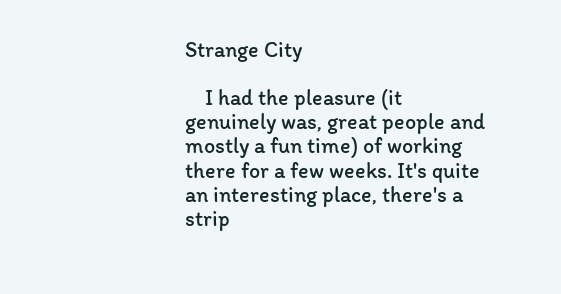Strange City

    I had the pleasure (it genuinely was, great people and mostly a fun time) of working there for a few weeks. It's quite an interesting place, there's a strip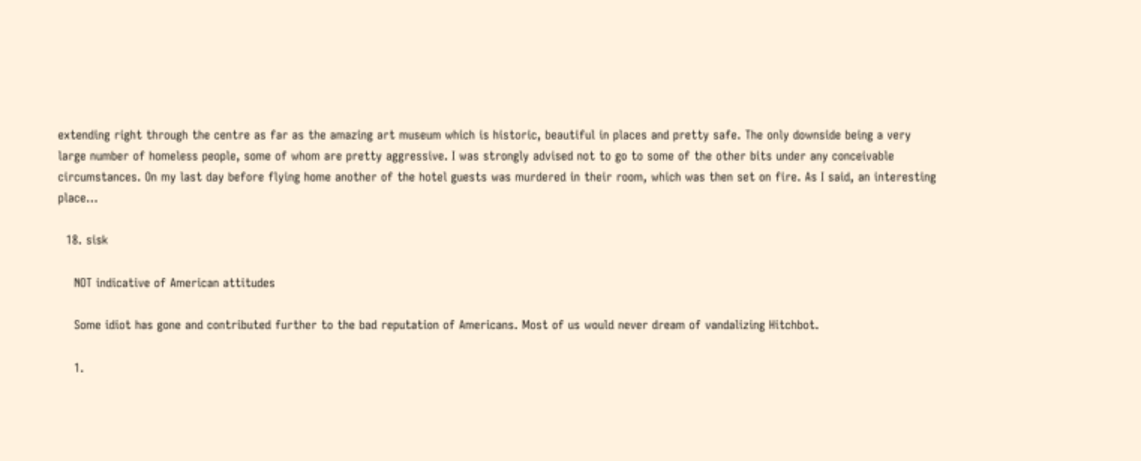extending right through the centre as far as the amazing art museum which is historic, beautiful in places and pretty safe. The only downside being a very large number of homeless people, some of whom are pretty aggressive. I was strongly advised not to go to some of the other bits under any conceivable circumstances. On my last day before flying home another of the hotel guests was murdered in their room, which was then set on fire. As I said, an interesting place...

  18. sisk

    NOT indicative of American attitudes

    Some idiot has gone and contributed further to the bad reputation of Americans. Most of us would never dream of vandalizing Hitchbot.

    1.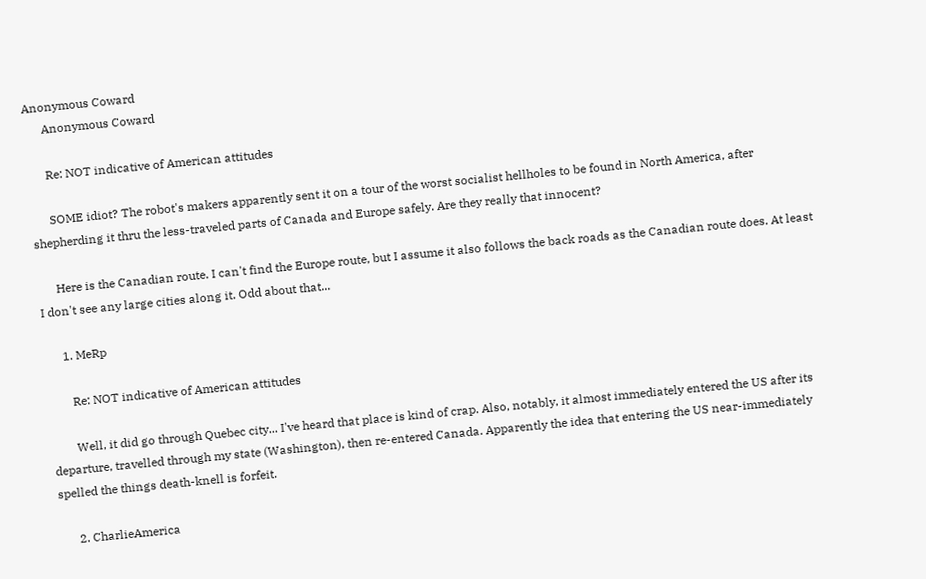Anonymous Coward
      Anonymous Coward

      Re: NOT indicative of American attitudes

      SOME idiot? The robot's makers apparently sent it on a tour of the worst socialist hellholes to be found in North America, after shepherding it thru the less-traveled parts of Canada and Europe safely. Are they really that innocent?

      Here is the Canadian route. I can't find the Europe route, but I assume it also follows the back roads as the Canadian route does. At least I don't see any large cities along it. Odd about that...

      1. MeRp

        Re: NOT indicative of American attitudes

        Well, it did go through Quebec city... I've heard that place is kind of crap. Also, notably, it almost immediately entered the US after its departure, travelled through my state (Washington), then re-entered Canada. Apparently the idea that entering the US near-immediately spelled the things death-knell is forfeit.

      2. CharlieAmerica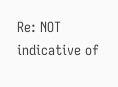Re: NOT indicative of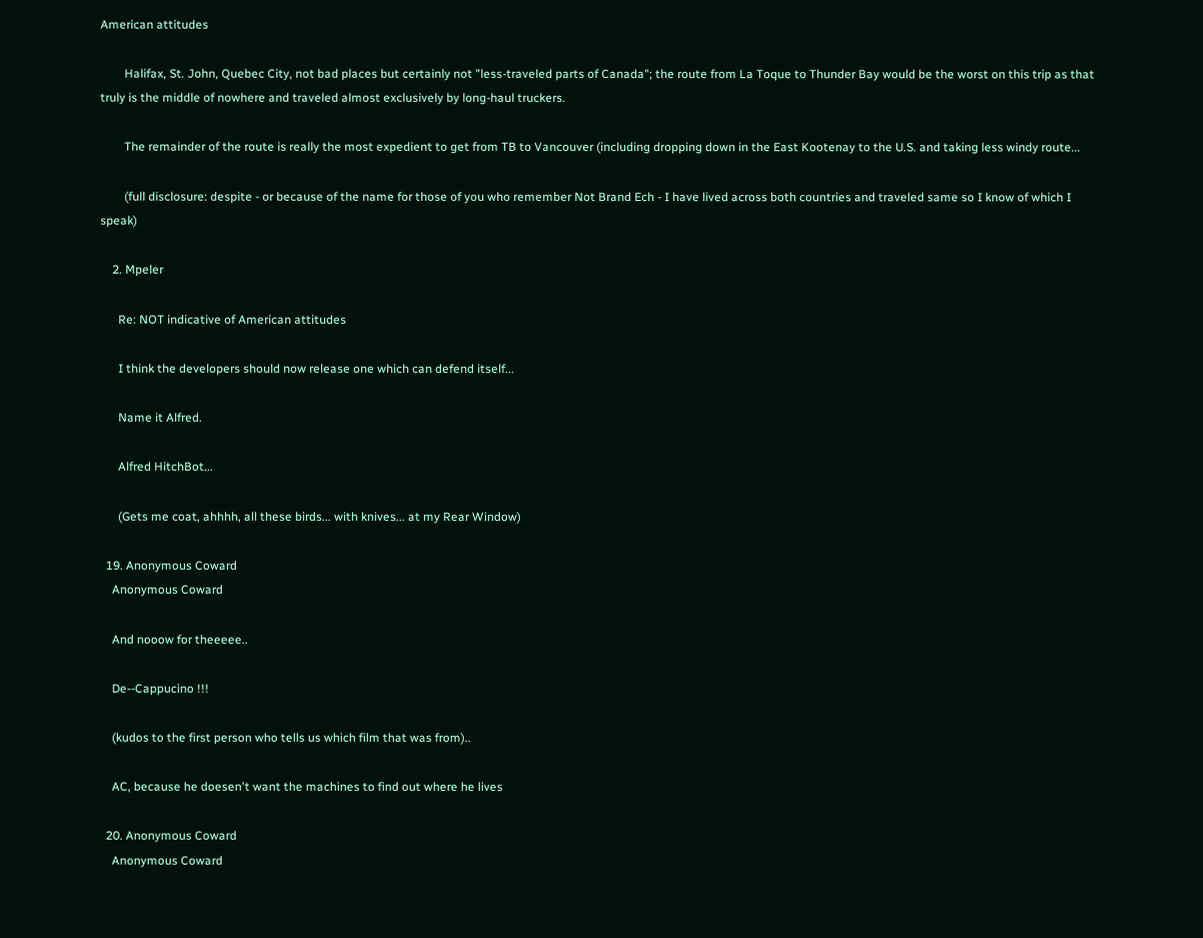American attitudes

        Halifax, St. John, Quebec City, not bad places but certainly not "less-traveled parts of Canada"; the route from La Toque to Thunder Bay would be the worst on this trip as that truly is the middle of nowhere and traveled almost exclusively by long-haul truckers.

        The remainder of the route is really the most expedient to get from TB to Vancouver (including dropping down in the East Kootenay to the U.S. and taking less windy route...

        (full disclosure: despite - or because of the name for those of you who remember Not Brand Ech - I have lived across both countries and traveled same so I know of which I speak)

    2. Mpeler

      Re: NOT indicative of American attitudes

      I think the developers should now release one which can defend itself...

      Name it Alfred.

      Alfred HitchBot...

      (Gets me coat, ahhhh, all these birds... with knives... at my Rear Window)

  19. Anonymous Coward
    Anonymous Coward

    And nooow for theeeee..

    De--Cappucino !!!

    (kudos to the first person who tells us which film that was from)..

    AC, because he doesen't want the machines to find out where he lives

  20. Anonymous Coward
    Anonymous Coward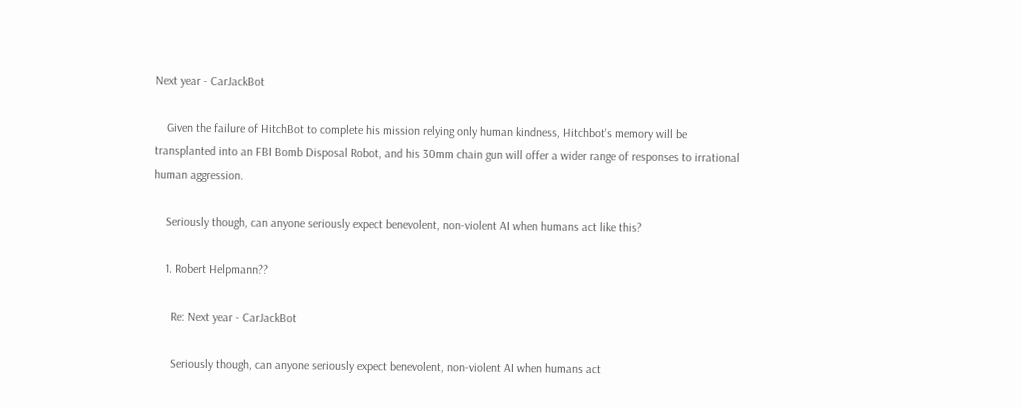Next year - CarJackBot

    Given the failure of HitchBot to complete his mission relying only human kindness, Hitchbot's memory will be transplanted into an FBI Bomb Disposal Robot, and his 30mm chain gun will offer a wider range of responses to irrational human aggression.

    Seriously though, can anyone seriously expect benevolent, non-violent AI when humans act like this?

    1. Robert Helpmann??

      Re: Next year - CarJackBot

      Seriously though, can anyone seriously expect benevolent, non-violent AI when humans act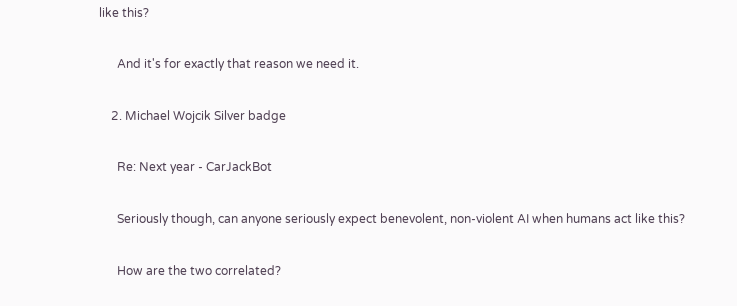like this?

      And it's for exactly that reason we need it.

    2. Michael Wojcik Silver badge

      Re: Next year - CarJackBot

      Seriously though, can anyone seriously expect benevolent, non-violent AI when humans act like this?

      How are the two correlated?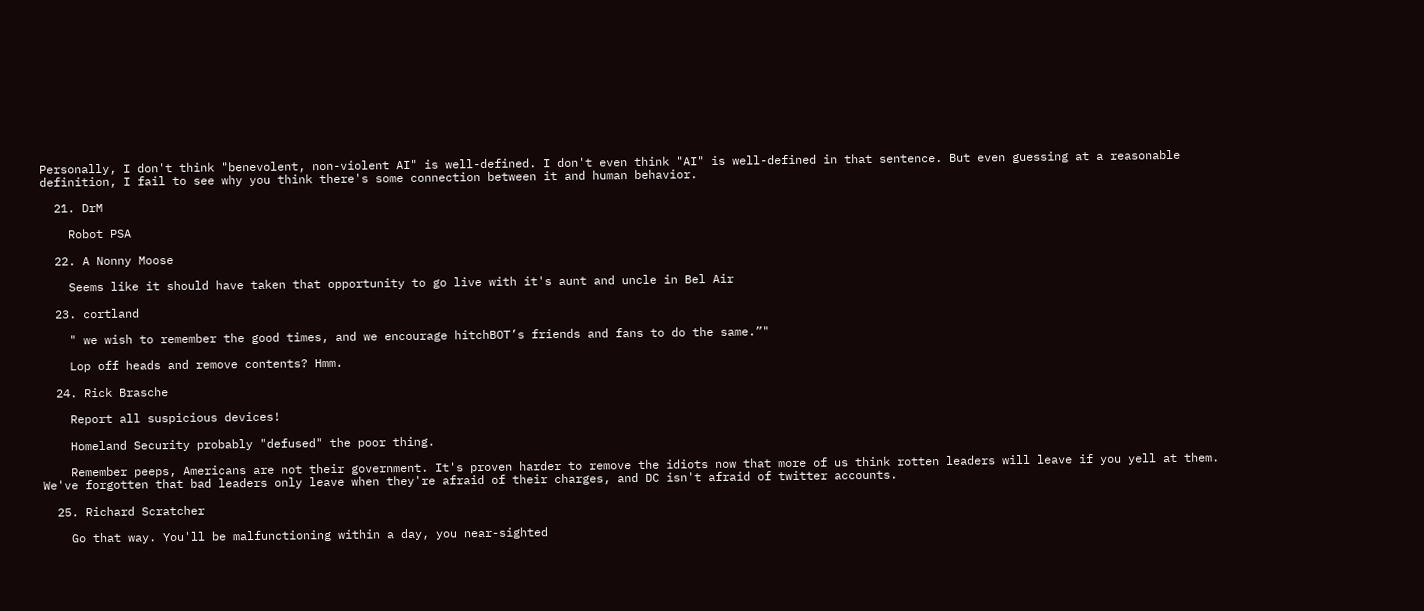Personally, I don't think "benevolent, non-violent AI" is well-defined. I don't even think "AI" is well-defined in that sentence. But even guessing at a reasonable definition, I fail to see why you think there's some connection between it and human behavior.

  21. DrM

    Robot PSA

  22. A Nonny Moose

    Seems like it should have taken that opportunity to go live with it's aunt and uncle in Bel Air

  23. cortland

    " we wish to remember the good times, and we encourage hitchBOT’s friends and fans to do the same.”"

    Lop off heads and remove contents? Hmm.

  24. Rick Brasche

    Report all suspicious devices!

    Homeland Security probably "defused" the poor thing.

    Remember peeps, Americans are not their government. It's proven harder to remove the idiots now that more of us think rotten leaders will leave if you yell at them. We've forgotten that bad leaders only leave when they're afraid of their charges, and DC isn't afraid of twitter accounts.

  25. Richard Scratcher

    Go that way. You'll be malfunctioning within a day, you near-sighted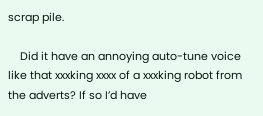scrap pile.

    Did it have an annoying auto-tune voice like that xxxking xxxx of a xxxking robot from the adverts? If so I’d have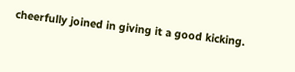cheerfully joined in giving it a good kicking.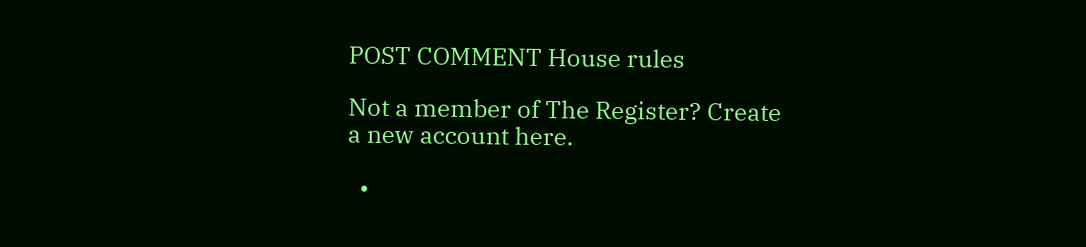POST COMMENT House rules

Not a member of The Register? Create a new account here.

  •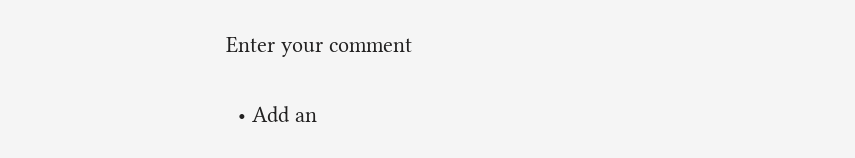Enter your comment

  • Add an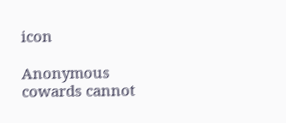icon

Anonymous cowards cannot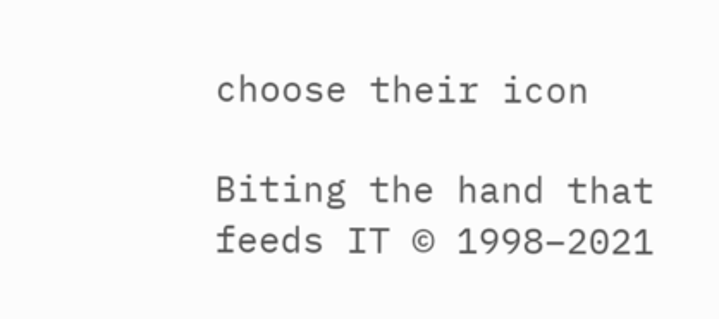choose their icon

Biting the hand that feeds IT © 1998–2021